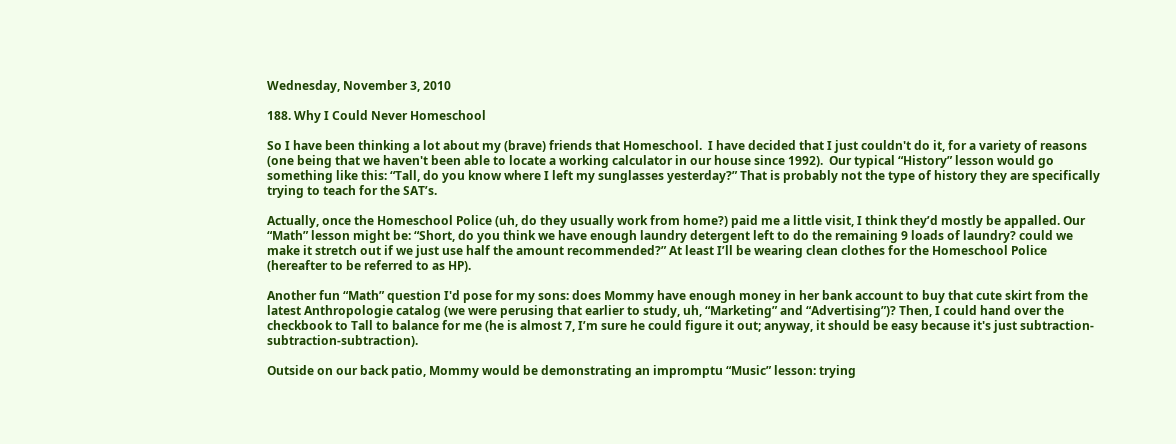Wednesday, November 3, 2010

188. Why I Could Never Homeschool

So I have been thinking a lot about my (brave) friends that Homeschool.  I have decided that I just couldn't do it, for a variety of reasons (one being that we haven't been able to locate a working calculator in our house since 1992).  Our typical “History” lesson would go something like this: “Tall, do you know where I left my sunglasses yesterday?” That is probably not the type of history they are specifically trying to teach for the SAT’s.

Actually, once the Homeschool Police (uh, do they usually work from home?) paid me a little visit, I think they’d mostly be appalled. Our “Math” lesson might be: “Short, do you think we have enough laundry detergent left to do the remaining 9 loads of laundry? could we make it stretch out if we just use half the amount recommended?” At least I’ll be wearing clean clothes for the Homeschool Police (hereafter to be referred to as HP).

Another fun “Math” question I'd pose for my sons: does Mommy have enough money in her bank account to buy that cute skirt from the latest Anthropologie catalog (we were perusing that earlier to study, uh, “Marketing” and “Advertising”)? Then, I could hand over the checkbook to Tall to balance for me (he is almost 7, I’m sure he could figure it out; anyway, it should be easy because it's just subtraction-subtraction-subtraction).

Outside on our back patio, Mommy would be demonstrating an impromptu “Music” lesson: trying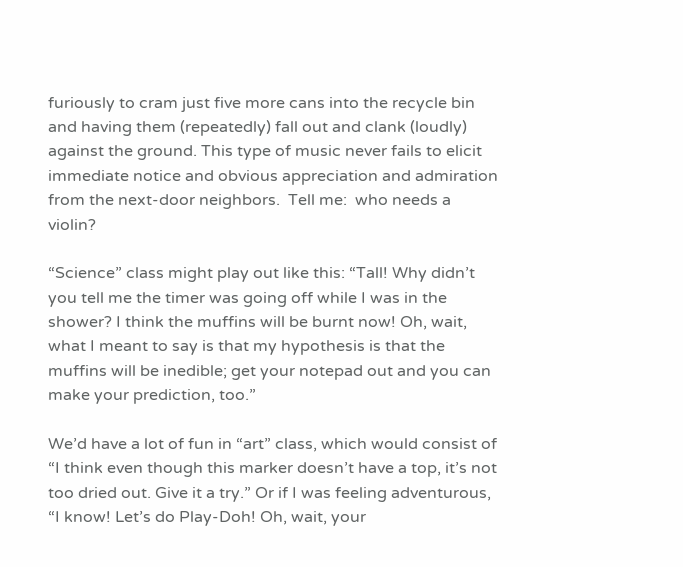furiously to cram just five more cans into the recycle bin and having them (repeatedly) fall out and clank (loudly) against the ground. This type of music never fails to elicit immediate notice and obvious appreciation and admiration from the next-door neighbors.  Tell me:  who needs a violin?

“Science” class might play out like this: “Tall! Why didn’t you tell me the timer was going off while I was in the shower? I think the muffins will be burnt now! Oh, wait, what I meant to say is that my hypothesis is that the muffins will be inedible; get your notepad out and you can make your prediction, too.”

We’d have a lot of fun in “art” class, which would consist of “I think even though this marker doesn’t have a top, it’s not too dried out. Give it a try.” Or if I was feeling adventurous, “I know! Let’s do Play-Doh! Oh, wait, your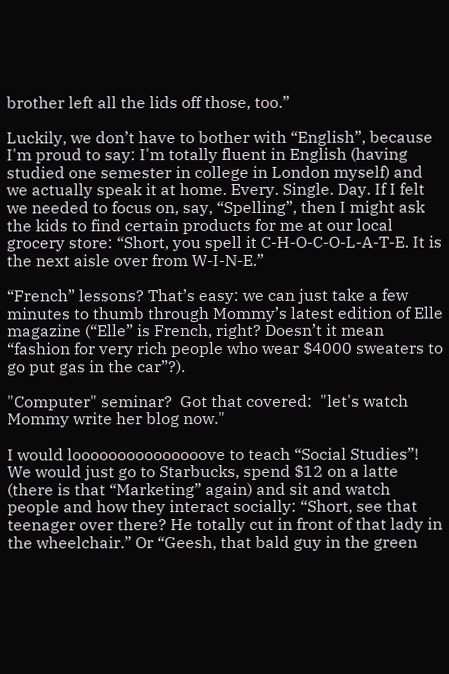brother left all the lids off those, too.”

Luckily, we don’t have to bother with “English”, because I'm proud to say: I'm totally fluent in English (having studied one semester in college in London myself) and we actually speak it at home. Every. Single. Day. If I felt we needed to focus on, say, “Spelling”, then I might ask the kids to find certain products for me at our local grocery store: “Short, you spell it C-H-O-C-O-L-A-T-E. It is the next aisle over from W-I-N-E.”

“French” lessons? That’s easy: we can just take a few minutes to thumb through Mommy’s latest edition of Elle magazine (“Elle” is French, right? Doesn’t it mean “fashion for very rich people who wear $4000 sweaters to go put gas in the car”?).

"Computer" seminar?  Got that covered:  "let's watch Mommy write her blog now."

I would looooooooooooooove to teach “Social Studies”! We would just go to Starbucks, spend $12 on a latte (there is that “Marketing” again) and sit and watch people and how they interact socially: “Short, see that teenager over there? He totally cut in front of that lady in the wheelchair.” Or “Geesh, that bald guy in the green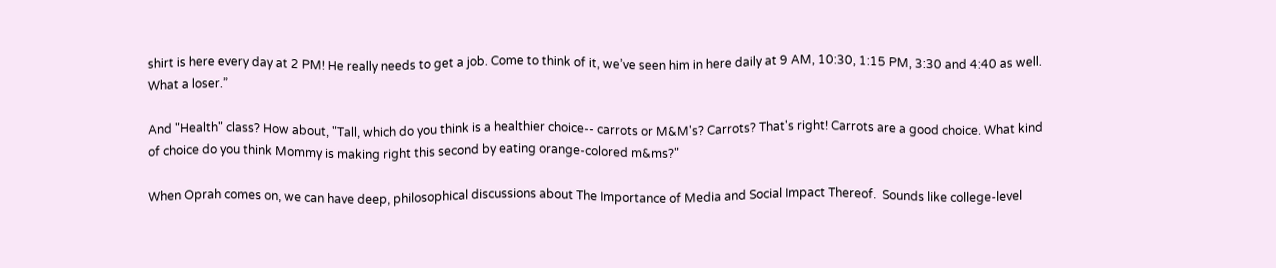shirt is here every day at 2 PM! He really needs to get a job. Come to think of it, we’ve seen him in here daily at 9 AM, 10:30, 1:15 PM, 3:30 and 4:40 as well. What a loser.”

And "Health" class? How about, "Tall, which do you think is a healthier choice-- carrots or M&M's? Carrots? That's right! Carrots are a good choice. What kind of choice do you think Mommy is making right this second by eating orange-colored m&ms?"

When Oprah comes on, we can have deep, philosophical discussions about The Importance of Media and Social Impact Thereof.  Sounds like college-level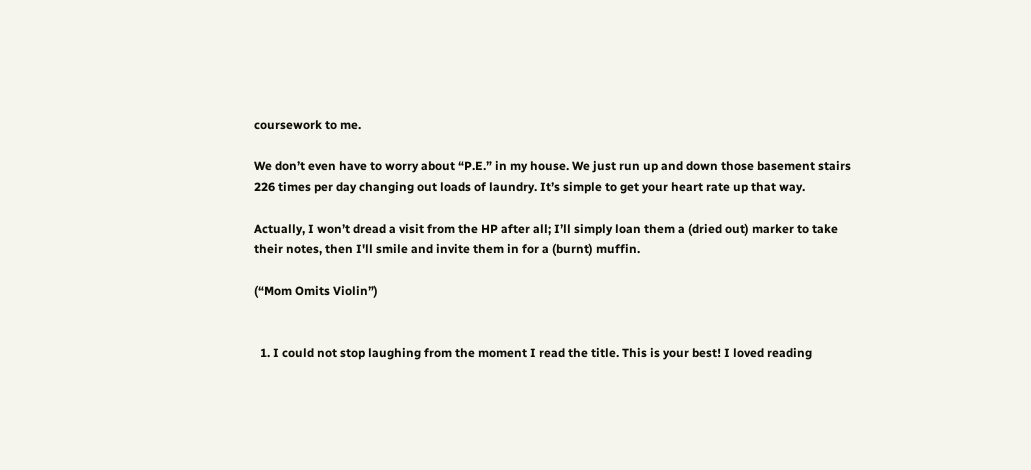coursework to me.

We don’t even have to worry about “P.E.” in my house. We just run up and down those basement stairs 226 times per day changing out loads of laundry. It’s simple to get your heart rate up that way.

Actually, I won’t dread a visit from the HP after all; I’ll simply loan them a (dried out) marker to take their notes, then I'll smile and invite them in for a (burnt) muffin.

(“Mom Omits Violin”)


  1. I could not stop laughing from the moment I read the title. This is your best! I loved reading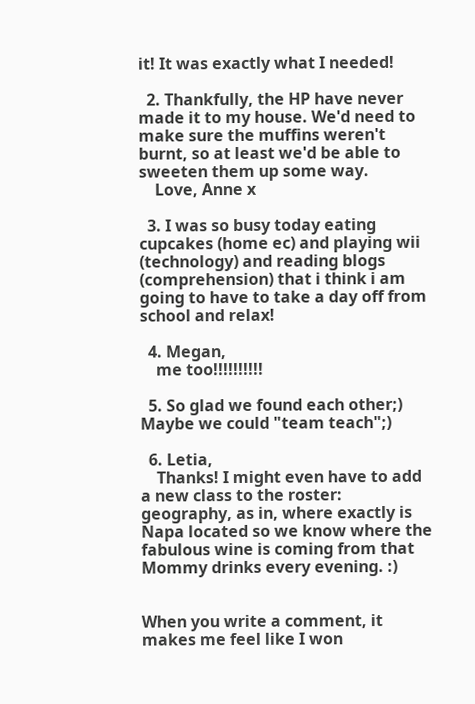it! It was exactly what I needed!

  2. Thankfully, the HP have never made it to my house. We'd need to make sure the muffins weren't burnt, so at least we'd be able to sweeten them up some way.
    Love, Anne x

  3. I was so busy today eating cupcakes (home ec) and playing wii (technology) and reading blogs (comprehension) that i think i am going to have to take a day off from school and relax!

  4. Megan,
    me too!!!!!!!!!!

  5. So glad we found each other;) Maybe we could "team teach";)

  6. Letia,
    Thanks! I might even have to add a new class to the roster: geography, as in, where exactly is Napa located so we know where the fabulous wine is coming from that Mommy drinks every evening. :)


When you write a comment, it makes me feel like I won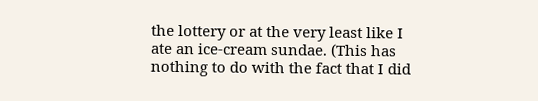the lottery or at the very least like I ate an ice-cream sundae. (This has nothing to do with the fact that I did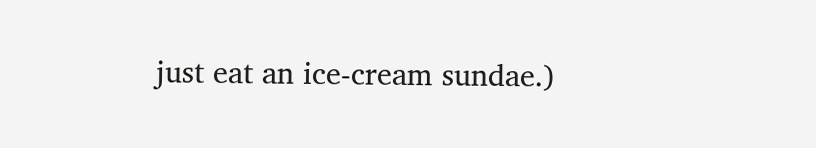just eat an ice-cream sundae.)